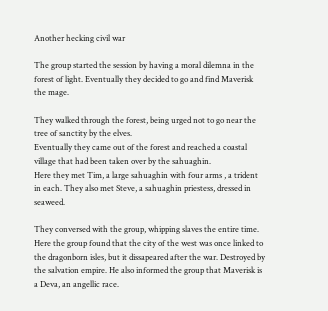Another hecking civil war

The group started the session by having a moral dilemna in the forest of light. Eventually they decided to go and find Maverisk the mage.

They walked through the forest, being urged not to go near the tree of sanctity by the elves.
Eventually they came out of the forest and reached a coastal village that had been taken over by the sahuaghin.
Here they met Tim, a large sahuaghin with four arms , a trident in each. They also met Steve, a sahuaghin priestess, dressed in seaweed.

They conversed with the group, whipping slaves the entire time. Here the group found that the city of the west was once linked to the dragonborn isles, but it dissapeared after the war. Destroyed by the salvation empire. He also informed the group that Maverisk is a Deva, an angellic race.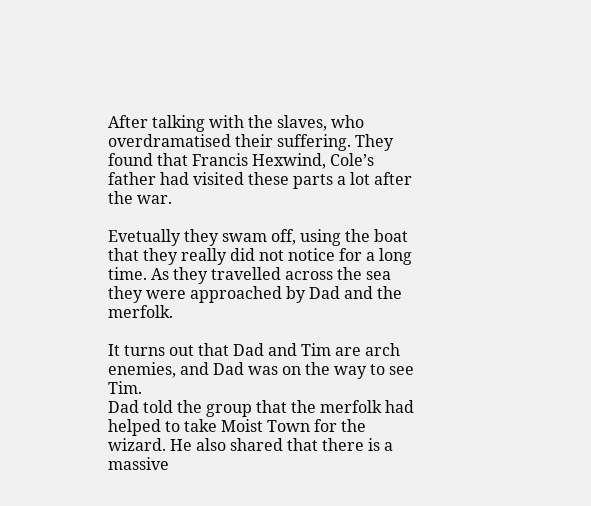After talking with the slaves, who overdramatised their suffering. They found that Francis Hexwind, Cole’s father had visited these parts a lot after the war.

Evetually they swam off, using the boat that they really did not notice for a long time. As they travelled across the sea they were approached by Dad and the merfolk.

It turns out that Dad and Tim are arch enemies, and Dad was on the way to see Tim.
Dad told the group that the merfolk had helped to take Moist Town for the wizard. He also shared that there is a massive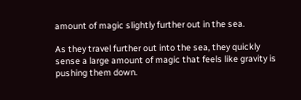amount of magic slightly further out in the sea.

As they travel further out into the sea, they quickly sense a large amount of magic that feels like gravity is pushing them down.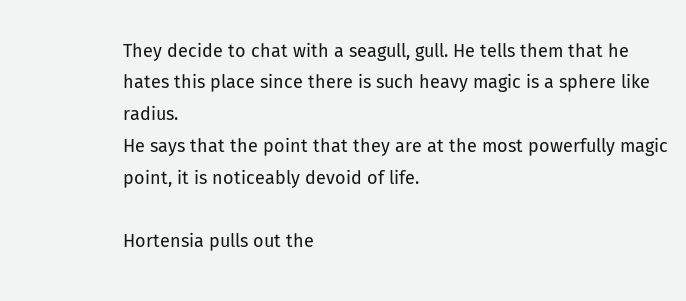They decide to chat with a seagull, gull. He tells them that he hates this place since there is such heavy magic is a sphere like radius.
He says that the point that they are at the most powerfully magic point, it is noticeably devoid of life.

Hortensia pulls out the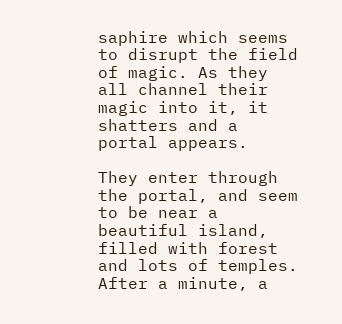saphire which seems to disrupt the field of magic. As they all channel their magic into it, it shatters and a portal appears.

They enter through the portal, and seem to be near a beautiful island, filled with forest and lots of temples.
After a minute, a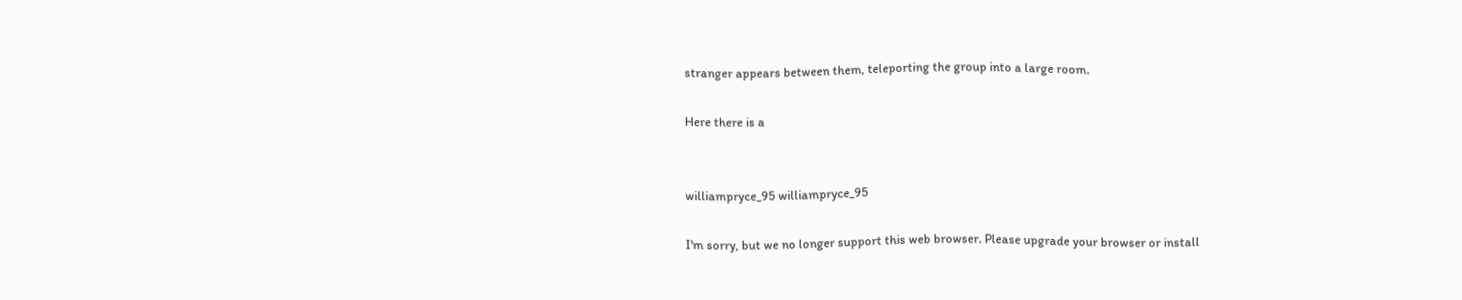stranger appears between them, teleporting the group into a large room.

Here there is a


williampryce_95 williampryce_95

I'm sorry, but we no longer support this web browser. Please upgrade your browser or install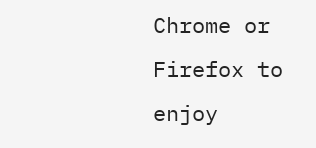Chrome or Firefox to enjoy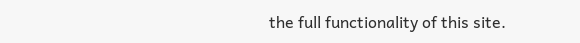the full functionality of this site.